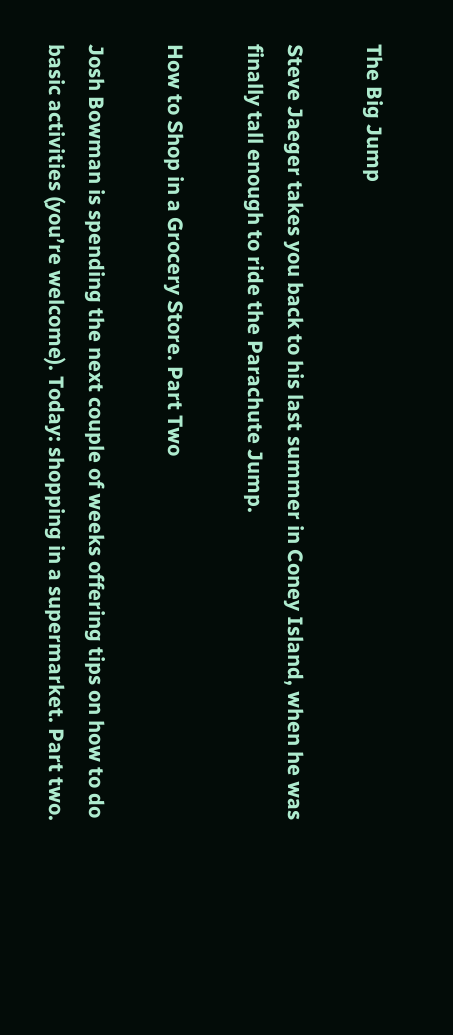The Big Jump

Steve Jaeger takes you back to his last summer in Coney Island, when he was finally tall enough to ride the Parachute Jump.

How to Shop in a Grocery Store. Part Two

Josh Bowman is spending the next couple of weeks offering tips on how to do basic activities (you’re welcome). Today: shopping in a supermarket. Part two.